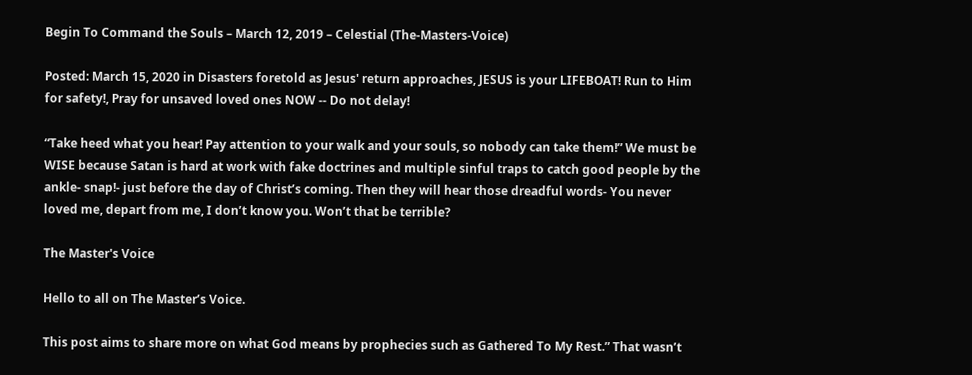Begin To Command the Souls – March 12, 2019 – Celestial (The-Masters-Voice)

Posted: March 15, 2020 in Disasters foretold as Jesus' return approaches, JESUS is your LIFEBOAT! Run to Him for safety!, Pray for unsaved loved ones NOW -- Do not delay!

“Take heed what you hear! Pay attention to your walk and your souls, so nobody can take them!” We must be WISE because Satan is hard at work with fake doctrines and multiple sinful traps to catch good people by the ankle- snap!- just before the day of Christ’s coming. Then they will hear those dreadful words- You never loved me, depart from me, I don’t know you. Won’t that be terrible?

The Master's Voice

Hello to all on The Master’s Voice.

This post aims to share more on what God means by prophecies such as Gathered To My Rest.” That wasn’t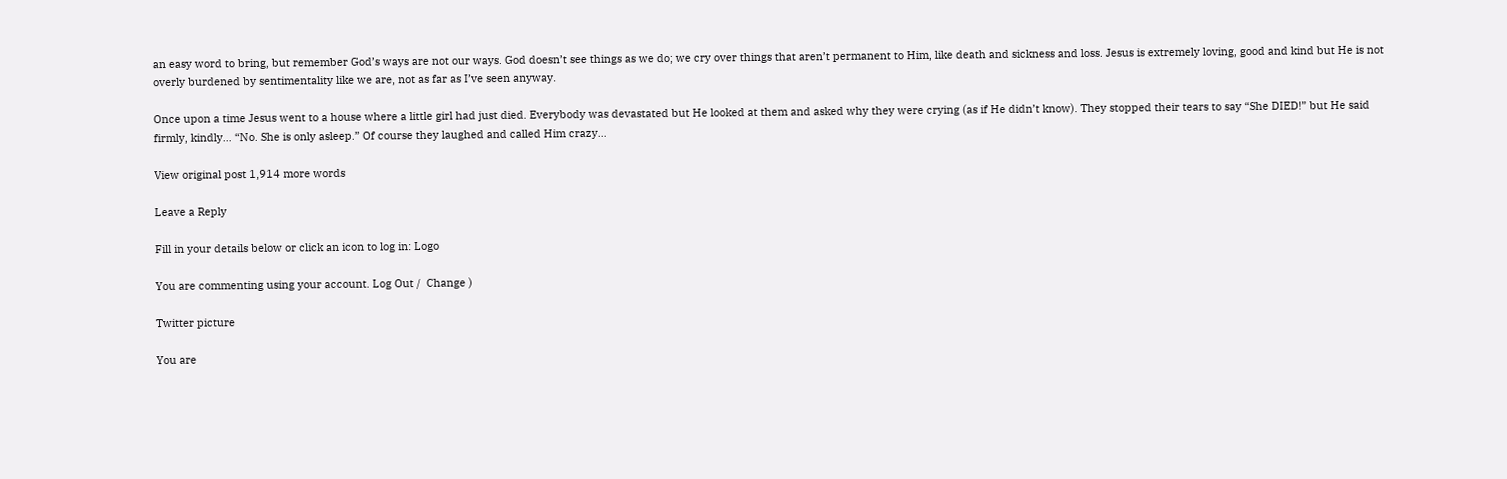an easy word to bring, but remember God’s ways are not our ways. God doesn’t see things as we do; we cry over things that aren’t permanent to Him, like death and sickness and loss. Jesus is extremely loving, good and kind but He is not overly burdened by sentimentality like we are, not as far as I’ve seen anyway.

Once upon a time Jesus went to a house where a little girl had just died. Everybody was devastated but He looked at them and asked why they were crying (as if He didn’t know). They stopped their tears to say “She DIED!” but He said firmly, kindly… “No. She is only asleep.” Of course they laughed and called Him crazy…

View original post 1,914 more words

Leave a Reply

Fill in your details below or click an icon to log in: Logo

You are commenting using your account. Log Out /  Change )

Twitter picture

You are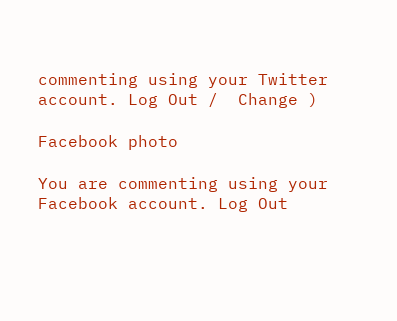commenting using your Twitter account. Log Out /  Change )

Facebook photo

You are commenting using your Facebook account. Log Out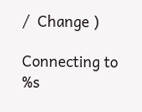/  Change )

Connecting to %s